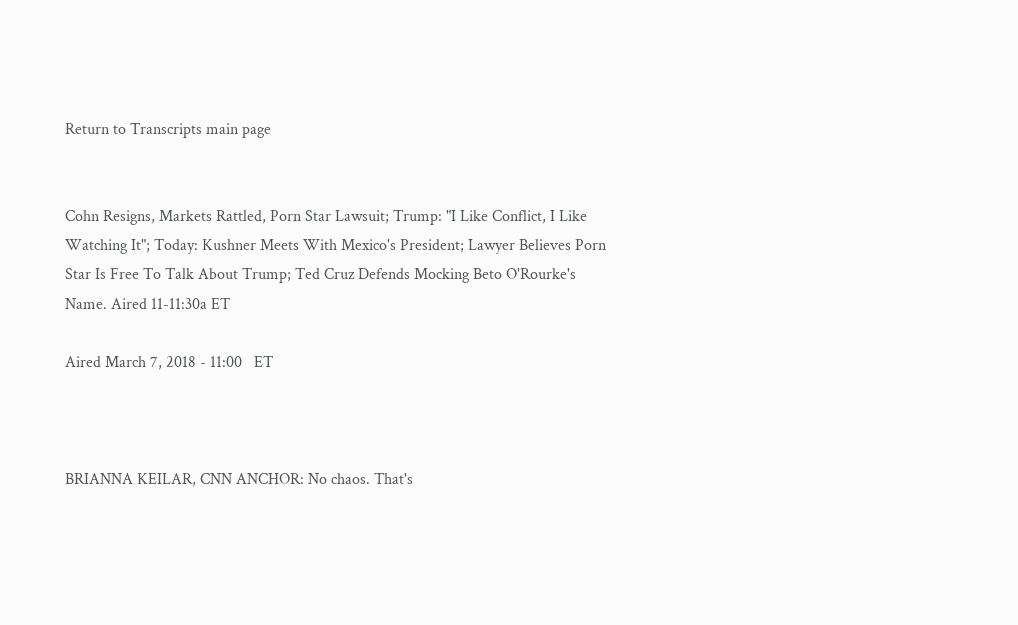Return to Transcripts main page


Cohn Resigns, Markets Rattled, Porn Star Lawsuit; Trump: "I Like Conflict, I Like Watching It"; Today: Kushner Meets With Mexico's President; Lawyer Believes Porn Star Is Free To Talk About Trump; Ted Cruz Defends Mocking Beto O'Rourke's Name. Aired 11-11:30a ET

Aired March 7, 2018 - 11:00   ET



BRIANNA KEILAR, CNN ANCHOR: No chaos. That's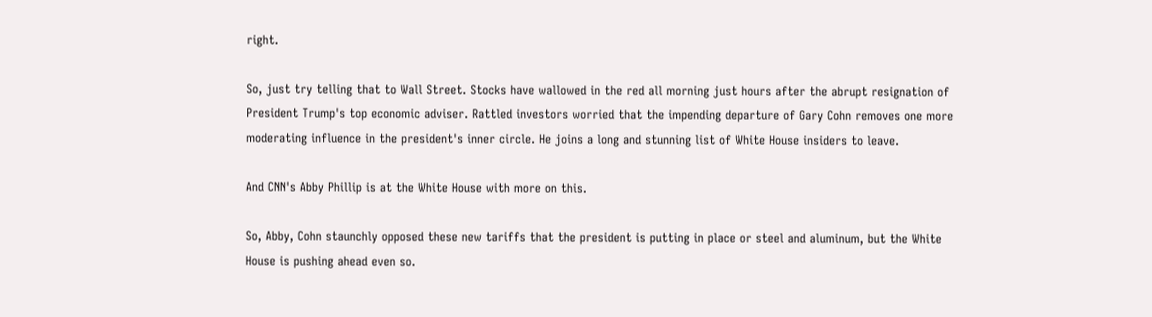right.

So, just try telling that to Wall Street. Stocks have wallowed in the red all morning just hours after the abrupt resignation of President Trump's top economic adviser. Rattled investors worried that the impending departure of Gary Cohn removes one more moderating influence in the president's inner circle. He joins a long and stunning list of White House insiders to leave.

And CNN's Abby Phillip is at the White House with more on this.

So, Abby, Cohn staunchly opposed these new tariffs that the president is putting in place or steel and aluminum, but the White House is pushing ahead even so.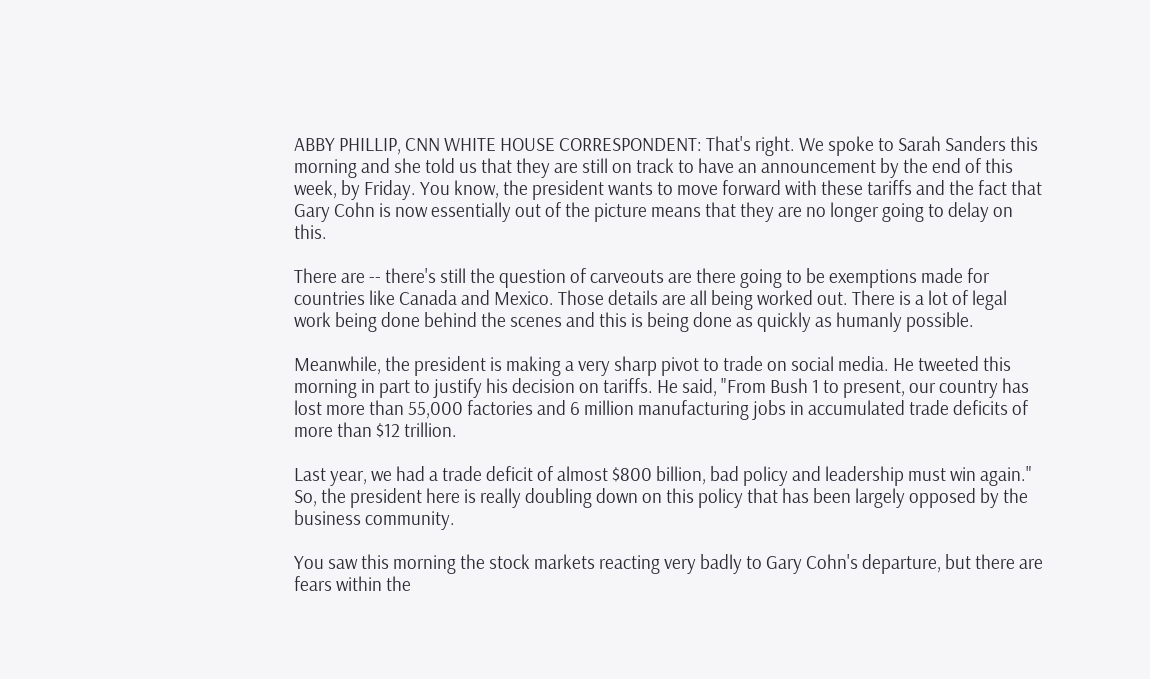ABBY PHILLIP, CNN WHITE HOUSE CORRESPONDENT: That's right. We spoke to Sarah Sanders this morning and she told us that they are still on track to have an announcement by the end of this week, by Friday. You know, the president wants to move forward with these tariffs and the fact that Gary Cohn is now essentially out of the picture means that they are no longer going to delay on this.

There are -- there's still the question of carveouts are there going to be exemptions made for countries like Canada and Mexico. Those details are all being worked out. There is a lot of legal work being done behind the scenes and this is being done as quickly as humanly possible.

Meanwhile, the president is making a very sharp pivot to trade on social media. He tweeted this morning in part to justify his decision on tariffs. He said, "From Bush 1 to present, our country has lost more than 55,000 factories and 6 million manufacturing jobs in accumulated trade deficits of more than $12 trillion.

Last year, we had a trade deficit of almost $800 billion, bad policy and leadership must win again." So, the president here is really doubling down on this policy that has been largely opposed by the business community.

You saw this morning the stock markets reacting very badly to Gary Cohn's departure, but there are fears within the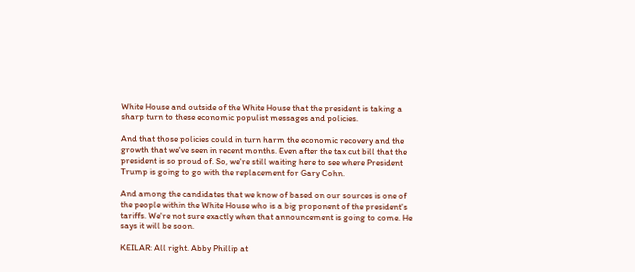White House and outside of the White House that the president is taking a sharp turn to these economic populist messages and policies.

And that those policies could in turn harm the economic recovery and the growth that we've seen in recent months. Even after the tax cut bill that the president is so proud of. So, we're still waiting here to see where President Trump is going to go with the replacement for Gary Cohn.

And among the candidates that we know of based on our sources is one of the people within the White House who is a big proponent of the president's tariffs. We're not sure exactly when that announcement is going to come. He says it will be soon.

KEILAR: All right. Abby Phillip at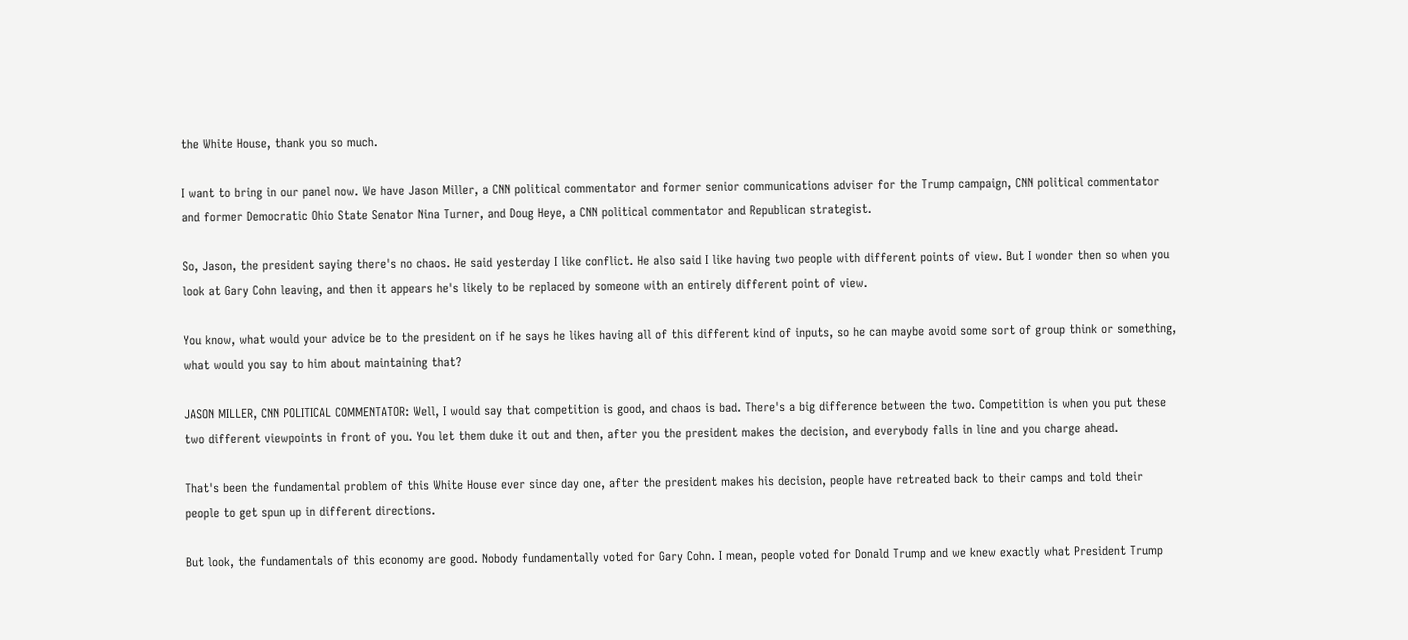the White House, thank you so much.

I want to bring in our panel now. We have Jason Miller, a CNN political commentator and former senior communications adviser for the Trump campaign, CNN political commentator and former Democratic Ohio State Senator Nina Turner, and Doug Heye, a CNN political commentator and Republican strategist.

So, Jason, the president saying there's no chaos. He said yesterday I like conflict. He also said I like having two people with different points of view. But I wonder then so when you look at Gary Cohn leaving, and then it appears he's likely to be replaced by someone with an entirely different point of view.

You know, what would your advice be to the president on if he says he likes having all of this different kind of inputs, so he can maybe avoid some sort of group think or something, what would you say to him about maintaining that?

JASON MILLER, CNN POLITICAL COMMENTATOR: Well, I would say that competition is good, and chaos is bad. There's a big difference between the two. Competition is when you put these two different viewpoints in front of you. You let them duke it out and then, after you the president makes the decision, and everybody falls in line and you charge ahead.

That's been the fundamental problem of this White House ever since day one, after the president makes his decision, people have retreated back to their camps and told their people to get spun up in different directions.

But look, the fundamentals of this economy are good. Nobody fundamentally voted for Gary Cohn. I mean, people voted for Donald Trump and we knew exactly what President Trump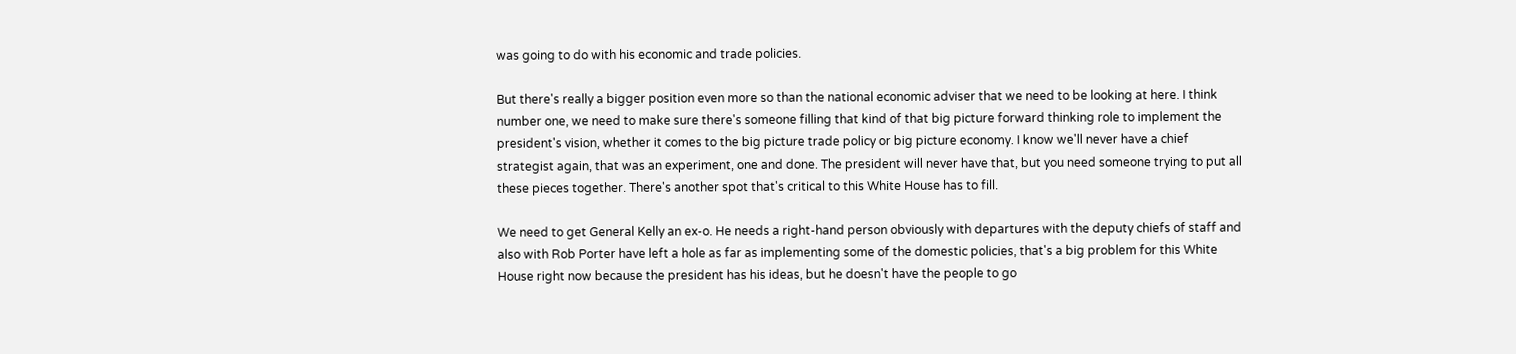was going to do with his economic and trade policies.

But there's really a bigger position even more so than the national economic adviser that we need to be looking at here. I think number one, we need to make sure there's someone filling that kind of that big picture forward thinking role to implement the president's vision, whether it comes to the big picture trade policy or big picture economy. I know we'll never have a chief strategist again, that was an experiment, one and done. The president will never have that, but you need someone trying to put all these pieces together. There's another spot that's critical to this White House has to fill.

We need to get General Kelly an ex-o. He needs a right-hand person obviously with departures with the deputy chiefs of staff and also with Rob Porter have left a hole as far as implementing some of the domestic policies, that's a big problem for this White House right now because the president has his ideas, but he doesn't have the people to go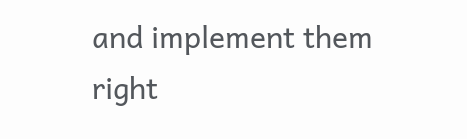and implement them right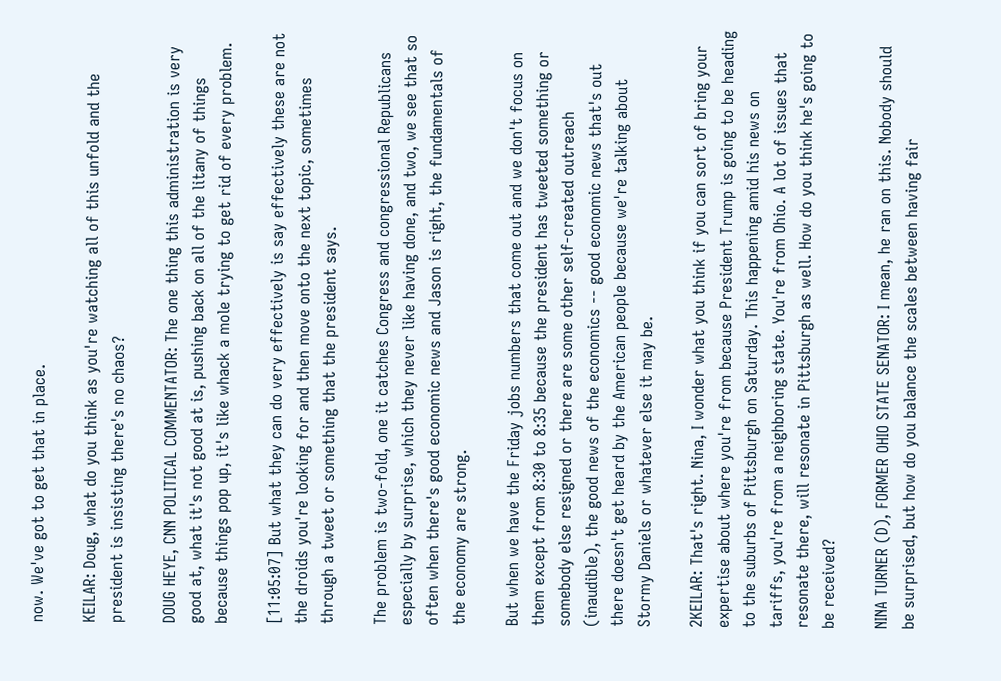now. We've got to get that in place.

KEILAR: Doug, what do you think as you're watching all of this unfold and the president is insisting there's no chaos?

DOUG HEYE, CNN POLITICAL COMMENTATOR: The one thing this administration is very good at, what it's not good at is, pushing back on all of the litany of things because things pop up, it's like whack a mole trying to get rid of every problem.

[11:05:07] But what they can do very effectively is say effectively these are not the droids you're looking for and then move onto the next topic, sometimes through a tweet or something that the president says.

The problem is two-fold, one it catches Congress and congressional Republicans especially by surprise, which they never like having done, and two, we see that so often when there's good economic news and Jason is right, the fundamentals of the economy are strong.

But when we have the Friday jobs numbers that come out and we don't focus on them except from 8:30 to 8:35 because the president has tweeted something or somebody else resigned or there are some other self-created outreach (inaudible), the good news of the economics -- good economic news that's out there doesn't get heard by the American people because we're talking about Stormy Daniels or whatever else it may be.

2KEILAR: That's right. Nina, I wonder what you think if you can sort of bring your expertise about where you're from because President Trump is going to be heading to the suburbs of Pittsburgh on Saturday. This happening amid his news on tariffs, you're from a neighboring state. You're from Ohio. A lot of issues that resonate there, will resonate in Pittsburgh as well. How do you think he's going to be received?

NINA TURNER (D), FORMER OHIO STATE SENATOR: I mean, he ran on this. Nobody should be surprised, but how do you balance the scales between having fair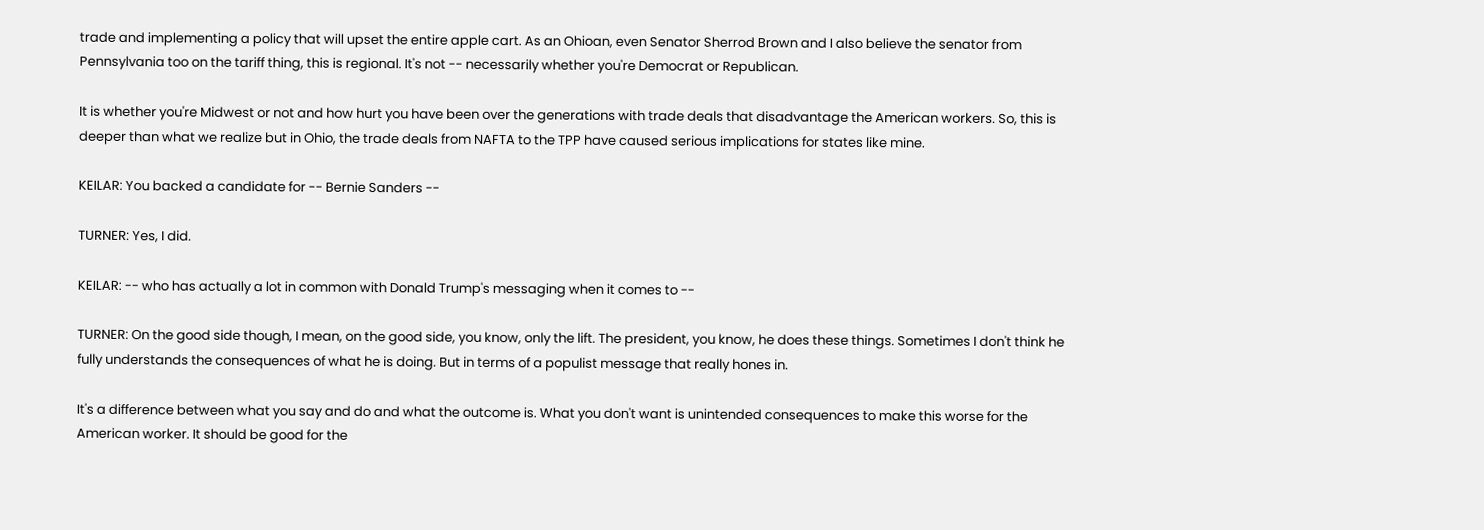trade and implementing a policy that will upset the entire apple cart. As an Ohioan, even Senator Sherrod Brown and I also believe the senator from Pennsylvania too on the tariff thing, this is regional. It's not -- necessarily whether you're Democrat or Republican.

It is whether you're Midwest or not and how hurt you have been over the generations with trade deals that disadvantage the American workers. So, this is deeper than what we realize but in Ohio, the trade deals from NAFTA to the TPP have caused serious implications for states like mine.

KEILAR: You backed a candidate for -- Bernie Sanders --

TURNER: Yes, I did.

KEILAR: -- who has actually a lot in common with Donald Trump's messaging when it comes to --

TURNER: On the good side though, I mean, on the good side, you know, only the lift. The president, you know, he does these things. Sometimes I don't think he fully understands the consequences of what he is doing. But in terms of a populist message that really hones in.

It's a difference between what you say and do and what the outcome is. What you don't want is unintended consequences to make this worse for the American worker. It should be good for the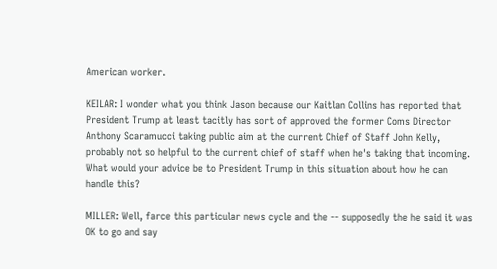American worker.

KEILAR: I wonder what you think Jason because our Kaitlan Collins has reported that President Trump at least tacitly has sort of approved the former Coms Director Anthony Scaramucci taking public aim at the current Chief of Staff John Kelly, probably not so helpful to the current chief of staff when he's taking that incoming. What would your advice be to President Trump in this situation about how he can handle this?

MILLER: Well, farce this particular news cycle and the -- supposedly the he said it was OK to go and say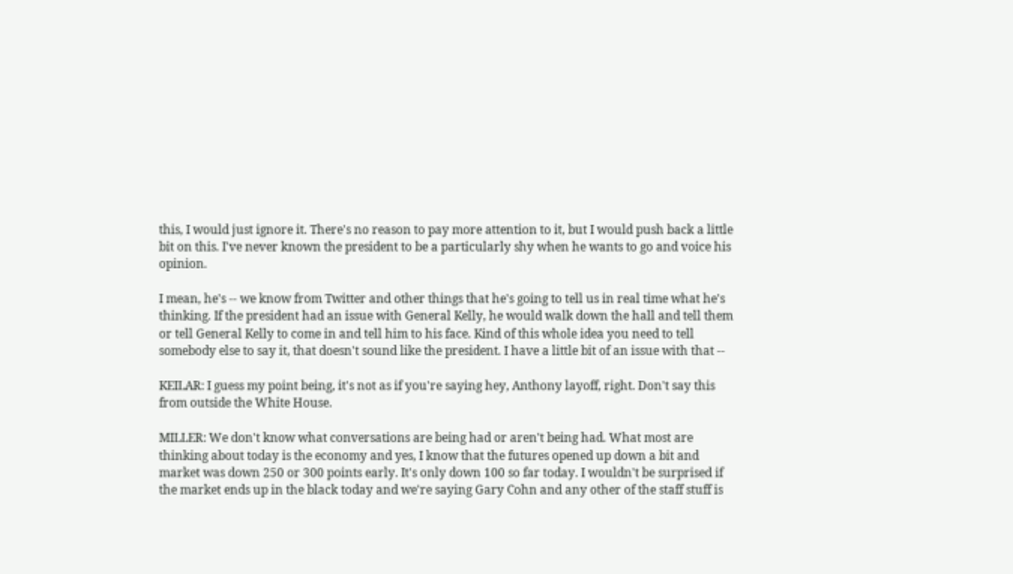this, I would just ignore it. There's no reason to pay more attention to it, but I would push back a little bit on this. I've never known the president to be a particularly shy when he wants to go and voice his opinion.

I mean, he's -- we know from Twitter and other things that he's going to tell us in real time what he's thinking. If the president had an issue with General Kelly, he would walk down the hall and tell them or tell General Kelly to come in and tell him to his face. Kind of this whole idea you need to tell somebody else to say it, that doesn't sound like the president. I have a little bit of an issue with that --

KEILAR: I guess my point being, it's not as if you're saying hey, Anthony layoff, right. Don't say this from outside the White House.

MILLER: We don't know what conversations are being had or aren't being had. What most are thinking about today is the economy and yes, I know that the futures opened up down a bit and market was down 250 or 300 points early. It's only down 100 so far today. I wouldn't be surprised if the market ends up in the black today and we're saying Gary Cohn and any other of the staff stuff is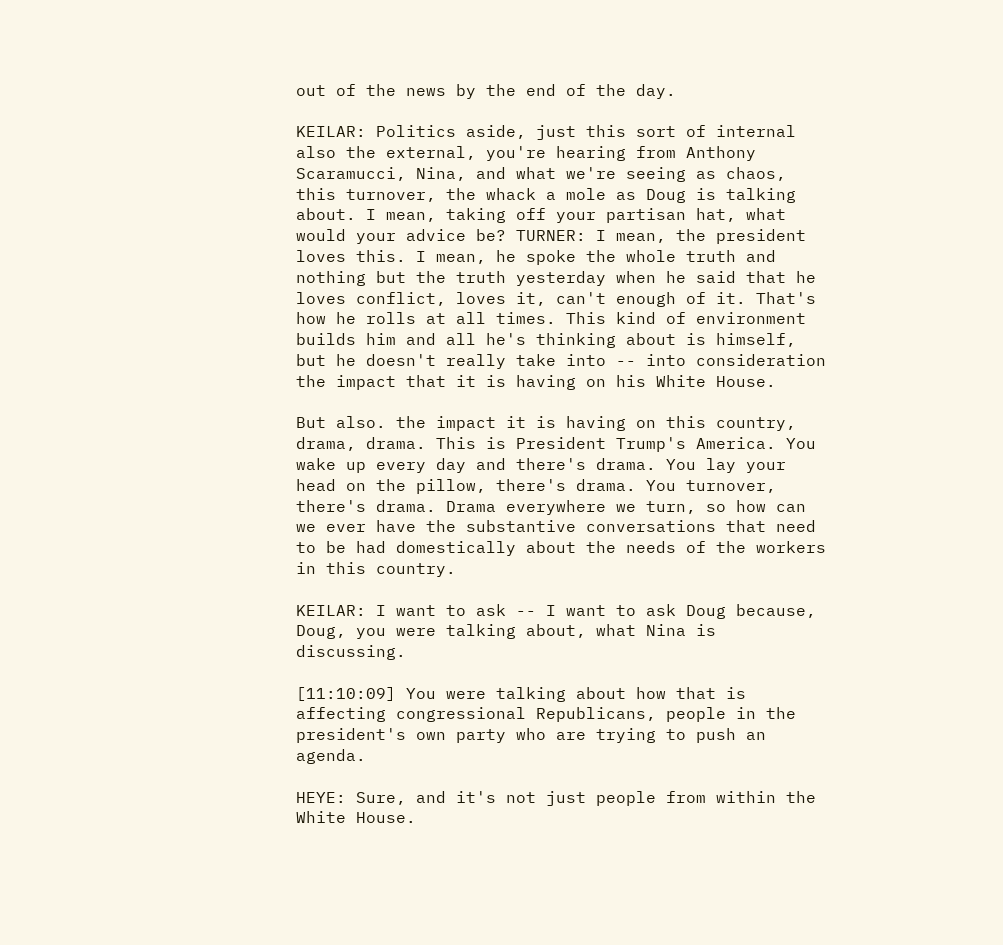out of the news by the end of the day.

KEILAR: Politics aside, just this sort of internal also the external, you're hearing from Anthony Scaramucci, Nina, and what we're seeing as chaos, this turnover, the whack a mole as Doug is talking about. I mean, taking off your partisan hat, what would your advice be? TURNER: I mean, the president loves this. I mean, he spoke the whole truth and nothing but the truth yesterday when he said that he loves conflict, loves it, can't enough of it. That's how he rolls at all times. This kind of environment builds him and all he's thinking about is himself, but he doesn't really take into -- into consideration the impact that it is having on his White House.

But also. the impact it is having on this country, drama, drama. This is President Trump's America. You wake up every day and there's drama. You lay your head on the pillow, there's drama. You turnover, there's drama. Drama everywhere we turn, so how can we ever have the substantive conversations that need to be had domestically about the needs of the workers in this country.

KEILAR: I want to ask -- I want to ask Doug because, Doug, you were talking about, what Nina is discussing.

[11:10:09] You were talking about how that is affecting congressional Republicans, people in the president's own party who are trying to push an agenda.

HEYE: Sure, and it's not just people from within the White House.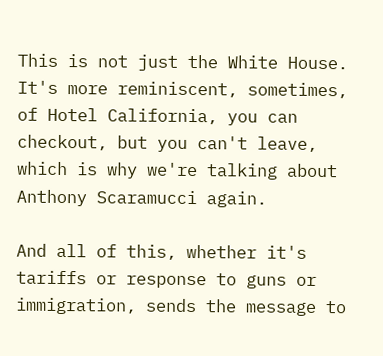This is not just the White House. It's more reminiscent, sometimes, of Hotel California, you can checkout, but you can't leave, which is why we're talking about Anthony Scaramucci again.

And all of this, whether it's tariffs or response to guns or immigration, sends the message to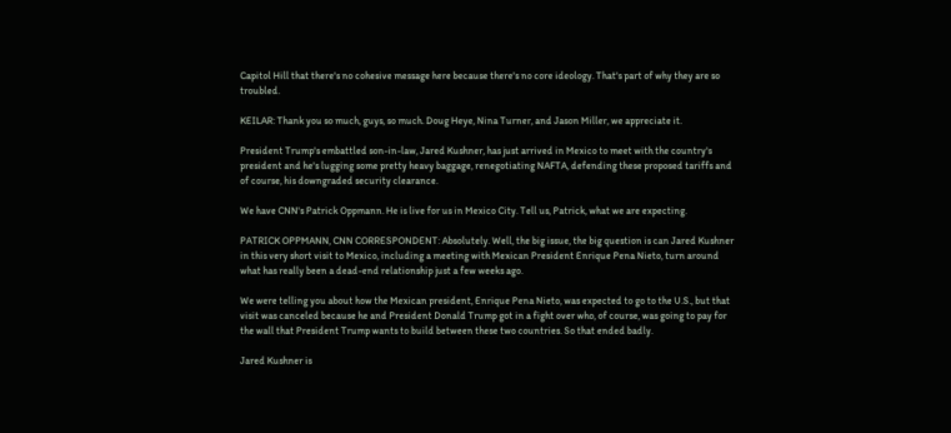Capitol Hill that there's no cohesive message here because there's no core ideology. That's part of why they are so troubled.

KEILAR: Thank you so much, guys, so much. Doug Heye, Nina Turner, and Jason Miller, we appreciate it.

President Trump's embattled son-in-law, Jared Kushner, has just arrived in Mexico to meet with the country's president and he's lugging some pretty heavy baggage, renegotiating NAFTA, defending these proposed tariffs and of course, his downgraded security clearance.

We have CNN's Patrick Oppmann. He is live for us in Mexico City. Tell us, Patrick, what we are expecting.

PATRICK OPPMANN, CNN CORRESPONDENT: Absolutely. Well, the big issue, the big question is can Jared Kushner in this very short visit to Mexico, including a meeting with Mexican President Enrique Pena Nieto, turn around what has really been a dead-end relationship just a few weeks ago.

We were telling you about how the Mexican president, Enrique Pena Nieto, was expected to go to the U.S., but that visit was canceled because he and President Donald Trump got in a fight over who, of course, was going to pay for the wall that President Trump wants to build between these two countries. So that ended badly.

Jared Kushner is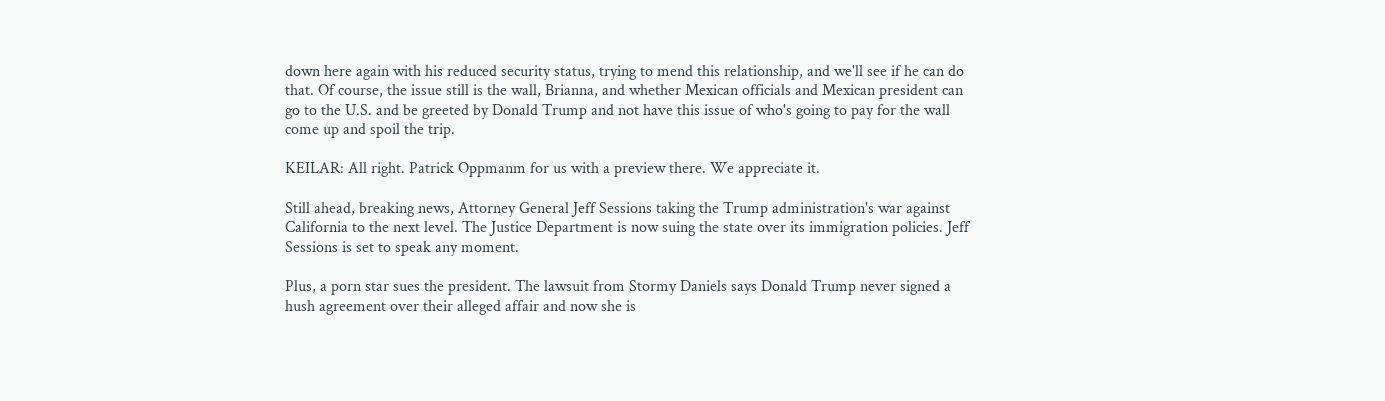down here again with his reduced security status, trying to mend this relationship, and we'll see if he can do that. Of course, the issue still is the wall, Brianna, and whether Mexican officials and Mexican president can go to the U.S. and be greeted by Donald Trump and not have this issue of who's going to pay for the wall come up and spoil the trip.

KEILAR: All right. Patrick Oppmanm for us with a preview there. We appreciate it.

Still ahead, breaking news, Attorney General Jeff Sessions taking the Trump administration's war against California to the next level. The Justice Department is now suing the state over its immigration policies. Jeff Sessions is set to speak any moment.

Plus, a porn star sues the president. The lawsuit from Stormy Daniels says Donald Trump never signed a hush agreement over their alleged affair and now she is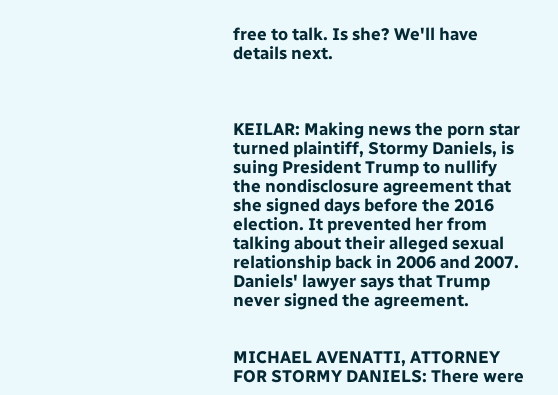free to talk. Is she? We'll have details next.



KEILAR: Making news the porn star turned plaintiff, Stormy Daniels, is suing President Trump to nullify the nondisclosure agreement that she signed days before the 2016 election. It prevented her from talking about their alleged sexual relationship back in 2006 and 2007. Daniels' lawyer says that Trump never signed the agreement.


MICHAEL AVENATTI, ATTORNEY FOR STORMY DANIELS: There were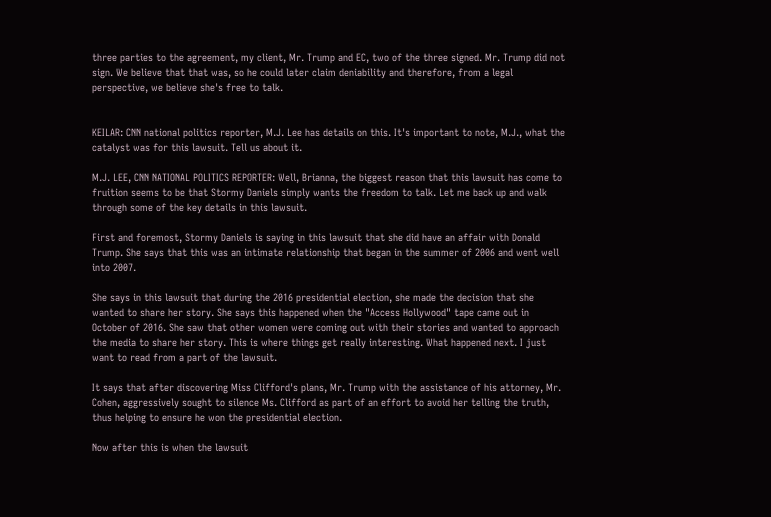three parties to the agreement, my client, Mr. Trump and EC, two of the three signed. Mr. Trump did not sign. We believe that that was, so he could later claim deniability and therefore, from a legal perspective, we believe she's free to talk.


KEILAR: CNN national politics reporter, M.J. Lee has details on this. It's important to note, M.J., what the catalyst was for this lawsuit. Tell us about it.

M.J. LEE, CNN NATIONAL POLITICS REPORTER: Well, Brianna, the biggest reason that this lawsuit has come to fruition seems to be that Stormy Daniels simply wants the freedom to talk. Let me back up and walk through some of the key details in this lawsuit.

First and foremost, Stormy Daniels is saying in this lawsuit that she did have an affair with Donald Trump. She says that this was an intimate relationship that began in the summer of 2006 and went well into 2007.

She says in this lawsuit that during the 2016 presidential election, she made the decision that she wanted to share her story. She says this happened when the "Access Hollywood" tape came out in October of 2016. She saw that other women were coming out with their stories and wanted to approach the media to share her story. This is where things get really interesting. What happened next. I just want to read from a part of the lawsuit.

It says that after discovering Miss Clifford's plans, Mr. Trump with the assistance of his attorney, Mr. Cohen, aggressively sought to silence Ms. Clifford as part of an effort to avoid her telling the truth, thus helping to ensure he won the presidential election.

Now after this is when the lawsuit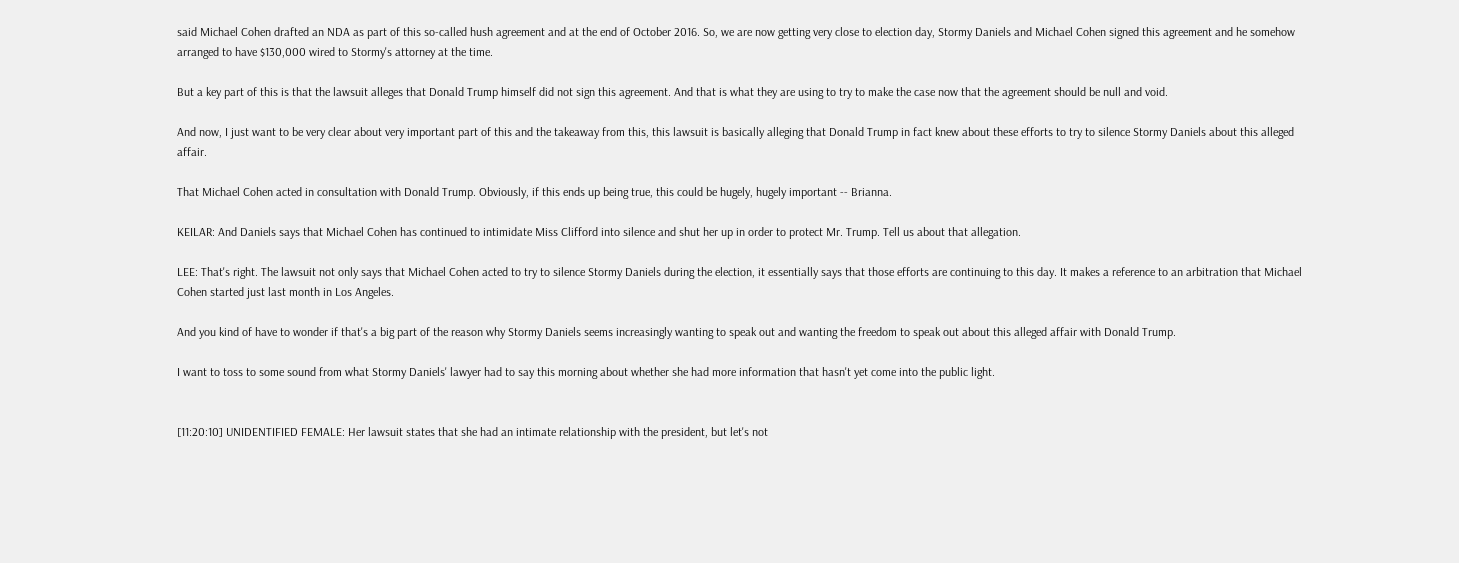said Michael Cohen drafted an NDA as part of this so-called hush agreement and at the end of October 2016. So, we are now getting very close to election day, Stormy Daniels and Michael Cohen signed this agreement and he somehow arranged to have $130,000 wired to Stormy's attorney at the time.

But a key part of this is that the lawsuit alleges that Donald Trump himself did not sign this agreement. And that is what they are using to try to make the case now that the agreement should be null and void.

And now, I just want to be very clear about very important part of this and the takeaway from this, this lawsuit is basically alleging that Donald Trump in fact knew about these efforts to try to silence Stormy Daniels about this alleged affair.

That Michael Cohen acted in consultation with Donald Trump. Obviously, if this ends up being true, this could be hugely, hugely important -- Brianna.

KEILAR: And Daniels says that Michael Cohen has continued to intimidate Miss Clifford into silence and shut her up in order to protect Mr. Trump. Tell us about that allegation.

LEE: That's right. The lawsuit not only says that Michael Cohen acted to try to silence Stormy Daniels during the election, it essentially says that those efforts are continuing to this day. It makes a reference to an arbitration that Michael Cohen started just last month in Los Angeles.

And you kind of have to wonder if that's a big part of the reason why Stormy Daniels seems increasingly wanting to speak out and wanting the freedom to speak out about this alleged affair with Donald Trump.

I want to toss to some sound from what Stormy Daniels' lawyer had to say this morning about whether she had more information that hasn't yet come into the public light.


[11:20:10] UNIDENTIFIED FEMALE: Her lawsuit states that she had an intimate relationship with the president, but let's not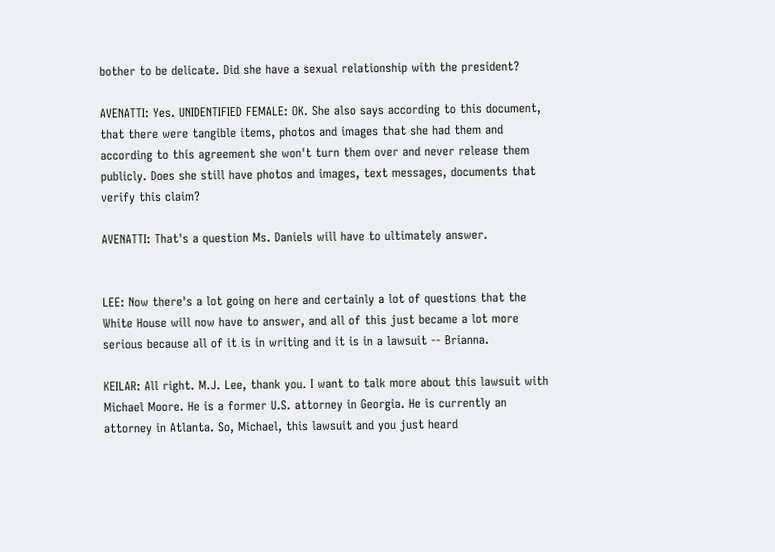bother to be delicate. Did she have a sexual relationship with the president?

AVENATTI: Yes. UNIDENTIFIED FEMALE: OK. She also says according to this document, that there were tangible items, photos and images that she had them and according to this agreement she won't turn them over and never release them publicly. Does she still have photos and images, text messages, documents that verify this claim?

AVENATTI: That's a question Ms. Daniels will have to ultimately answer.


LEE: Now there's a lot going on here and certainly a lot of questions that the White House will now have to answer, and all of this just became a lot more serious because all of it is in writing and it is in a lawsuit -- Brianna.

KEILAR: All right. M.J. Lee, thank you. I want to talk more about this lawsuit with Michael Moore. He is a former U.S. attorney in Georgia. He is currently an attorney in Atlanta. So, Michael, this lawsuit and you just heard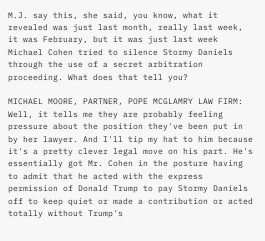M.J. say this, she said, you know, what it revealed was just last month, really last week, it was February, but it was just last week Michael Cohen tried to silence Stormy Daniels through the use of a secret arbitration proceeding. What does that tell you?

MICHAEL MOORE, PARTNER, POPE MCGLAMRY LAW FIRM: Well, it tells me they are probably feeling pressure about the position they've been put in by her lawyer. And I'll tip my hat to him because it's a pretty clever legal move on his part. He's essentially got Mr. Cohen in the posture having to admit that he acted with the express permission of Donald Trump to pay Stormy Daniels off to keep quiet or made a contribution or acted totally without Trump's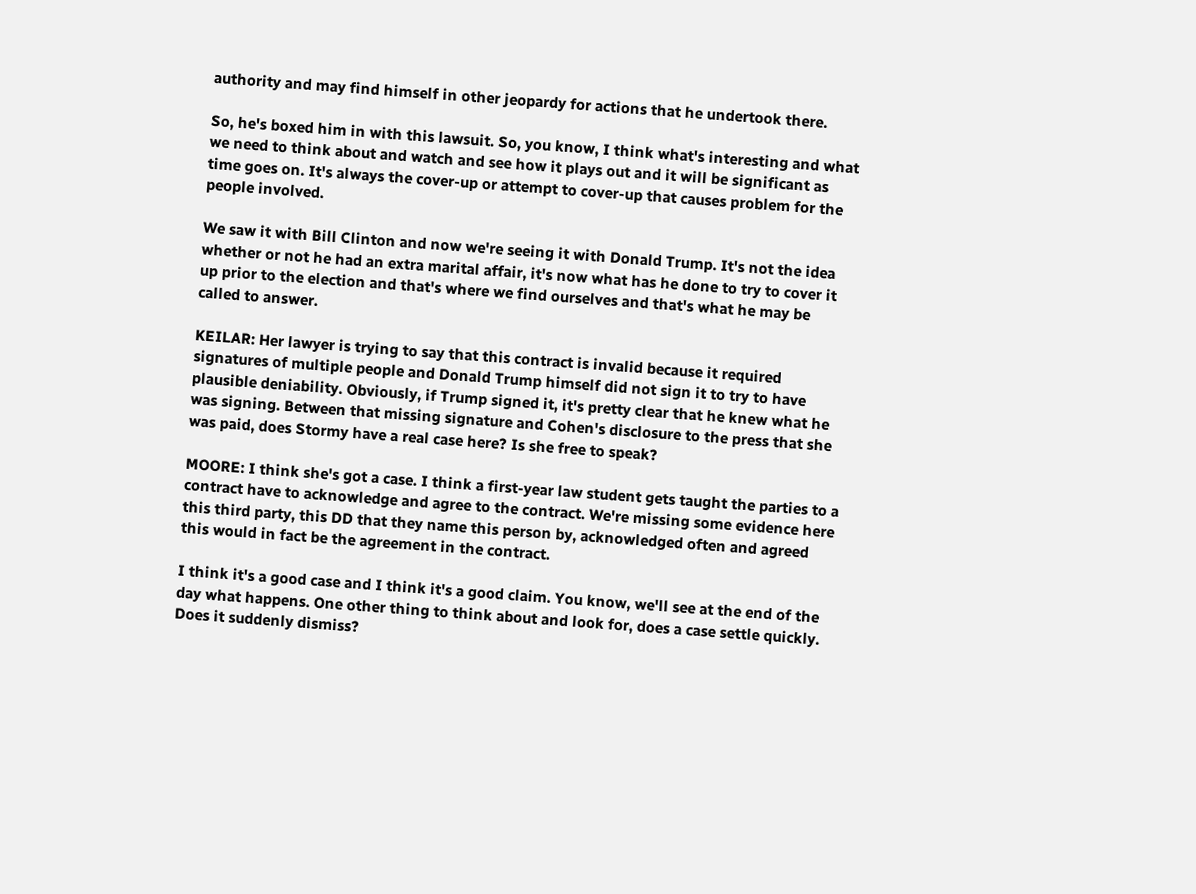authority and may find himself in other jeopardy for actions that he undertook there.

So, he's boxed him in with this lawsuit. So, you know, I think what's interesting and what we need to think about and watch and see how it plays out and it will be significant as time goes on. It's always the cover-up or attempt to cover-up that causes problem for the people involved.

We saw it with Bill Clinton and now we're seeing it with Donald Trump. It's not the idea whether or not he had an extra marital affair, it's now what has he done to try to cover it up prior to the election and that's where we find ourselves and that's what he may be called to answer.

KEILAR: Her lawyer is trying to say that this contract is invalid because it required signatures of multiple people and Donald Trump himself did not sign it to try to have plausible deniability. Obviously, if Trump signed it, it's pretty clear that he knew what he was signing. Between that missing signature and Cohen's disclosure to the press that she was paid, does Stormy have a real case here? Is she free to speak?

MOORE: I think she's got a case. I think a first-year law student gets taught the parties to a contract have to acknowledge and agree to the contract. We're missing some evidence here this third party, this DD that they name this person by, acknowledged often and agreed this would in fact be the agreement in the contract.

I think it's a good case and I think it's a good claim. You know, we'll see at the end of the day what happens. One other thing to think about and look for, does a case settle quickly. Does it suddenly dismiss?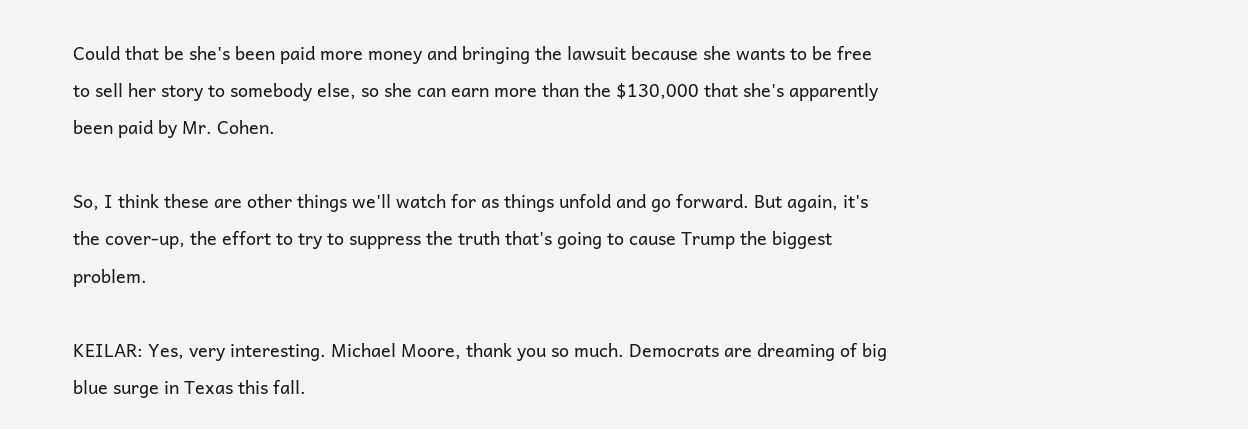Could that be she's been paid more money and bringing the lawsuit because she wants to be free to sell her story to somebody else, so she can earn more than the $130,000 that she's apparently been paid by Mr. Cohen.

So, I think these are other things we'll watch for as things unfold and go forward. But again, it's the cover-up, the effort to try to suppress the truth that's going to cause Trump the biggest problem.

KEILAR: Yes, very interesting. Michael Moore, thank you so much. Democrats are dreaming of big blue surge in Texas this fall.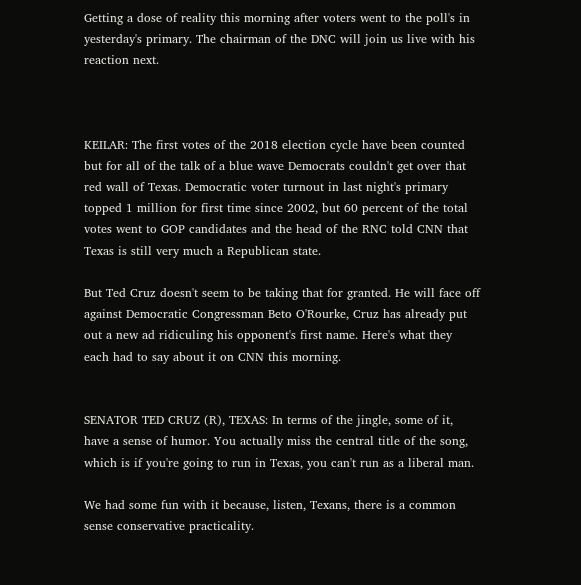Getting a dose of reality this morning after voters went to the poll's in yesterday's primary. The chairman of the DNC will join us live with his reaction next.



KEILAR: The first votes of the 2018 election cycle have been counted but for all of the talk of a blue wave Democrats couldn't get over that red wall of Texas. Democratic voter turnout in last night's primary topped 1 million for first time since 2002, but 60 percent of the total votes went to GOP candidates and the head of the RNC told CNN that Texas is still very much a Republican state.

But Ted Cruz doesn't seem to be taking that for granted. He will face off against Democratic Congressman Beto O'Rourke, Cruz has already put out a new ad ridiculing his opponent's first name. Here's what they each had to say about it on CNN this morning.


SENATOR TED CRUZ (R), TEXAS: In terms of the jingle, some of it, have a sense of humor. You actually miss the central title of the song, which is if you're going to run in Texas, you can't run as a liberal man.

We had some fun with it because, listen, Texans, there is a common sense conservative practicality.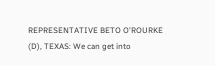REPRESENTATIVE BETO O'ROURKE (D), TEXAS: We can get into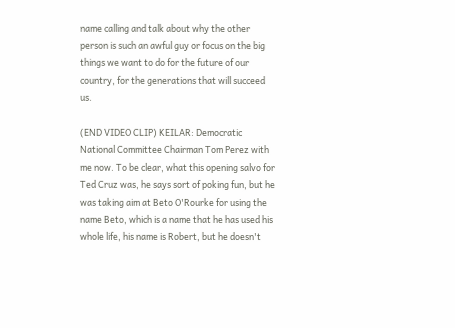name calling and talk about why the other person is such an awful guy or focus on the big things we want to do for the future of our country, for the generations that will succeed us.

(END VIDEO CLIP) KEILAR: Democratic National Committee Chairman Tom Perez with me now. To be clear, what this opening salvo for Ted Cruz was, he says sort of poking fun, but he was taking aim at Beto O'Rourke for using the name Beto, which is a name that he has used his whole life, his name is Robert, but he doesn't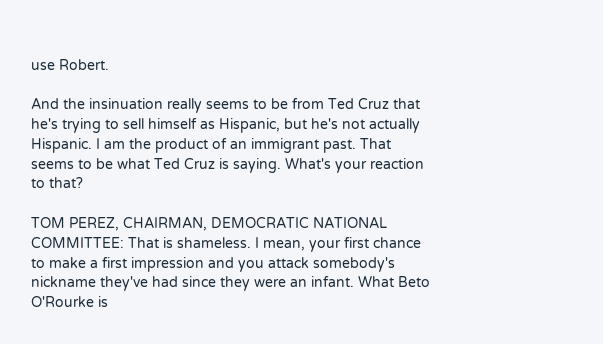use Robert.

And the insinuation really seems to be from Ted Cruz that he's trying to sell himself as Hispanic, but he's not actually Hispanic. I am the product of an immigrant past. That seems to be what Ted Cruz is saying. What's your reaction to that?

TOM PEREZ, CHAIRMAN, DEMOCRATIC NATIONAL COMMITTEE: That is shameless. I mean, your first chance to make a first impression and you attack somebody's nickname they've had since they were an infant. What Beto O'Rourke is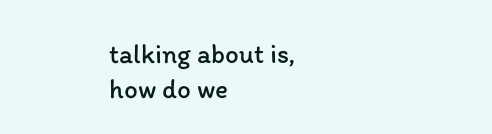talking about is, how do we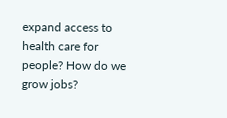expand access to health care for people? How do we grow jobs?